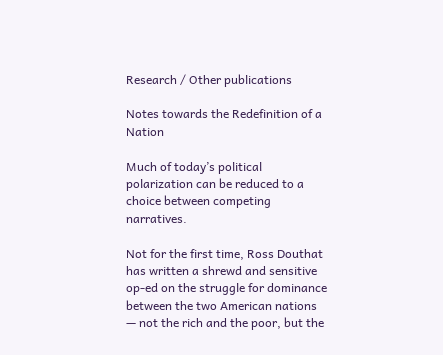Research / Other publications

Notes towards the Redefinition of a Nation

Much of today’s political polarization can be reduced to a choice between competing narratives.

Not for the first time, Ross Douthat has written a shrewd and sensitive op-ed on the struggle for dominance between the two American nations — not the rich and the poor, but the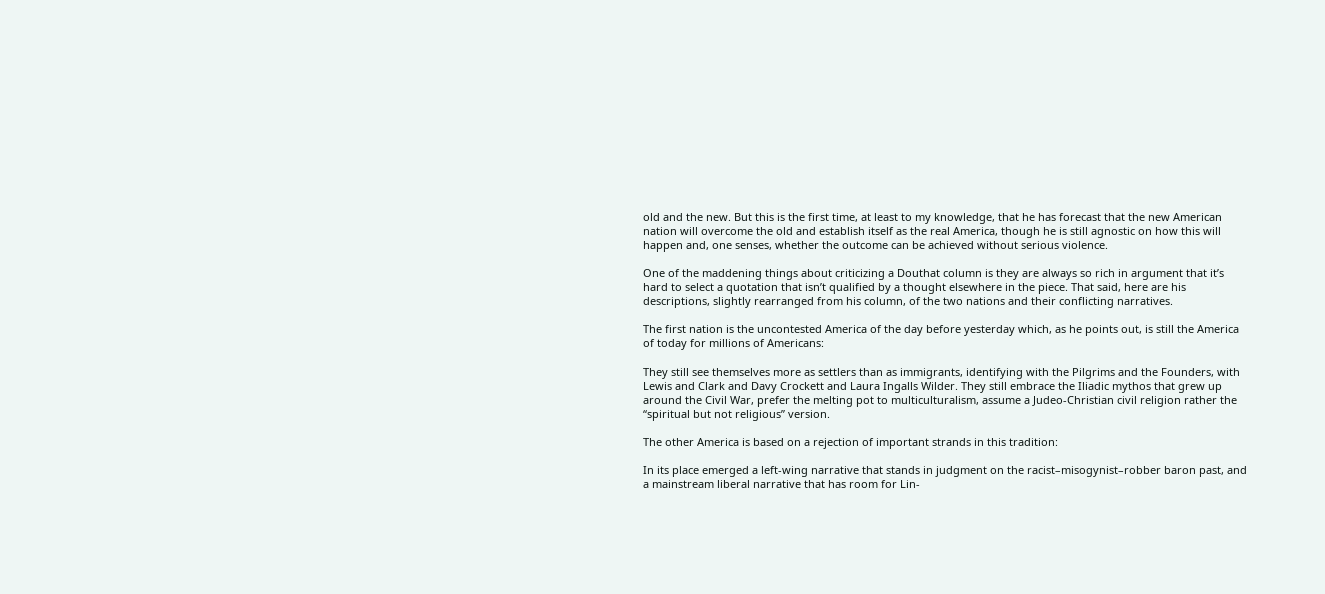old and the new. But this is the first time, at least to my knowledge, that he has forecast that the new American nation will overcome the old and establish itself as the real America, though he is still agnostic on how this will happen and, one senses, whether the outcome can be achieved without serious violence.

One of the maddening things about criticizing a Douthat column is they are always so rich in argument that it’s hard to select a quotation that isn’t qualified by a thought elsewhere in the piece. That said, here are his descriptions, slightly rearranged from his column, of the two nations and their conflicting narratives.

The first nation is the uncontested America of the day before yesterday which, as he points out, is still the America of today for millions of Americans:

They still see themselves more as settlers than as immigrants, identifying with the Pilgrims and the Founders, with Lewis and Clark and Davy Crockett and Laura Ingalls Wilder. They still embrace the Iliadic mythos that grew up around the Civil War, prefer the melting pot to multiculturalism, assume a Judeo-Christian civil religion rather the “spiritual but not religious” version.

The other America is based on a rejection of important strands in this tradition:

In its place emerged a left-wing narrative that stands in judgment on the racist–misogynist–robber baron past, and a mainstream liberal narrative that has room for Lin-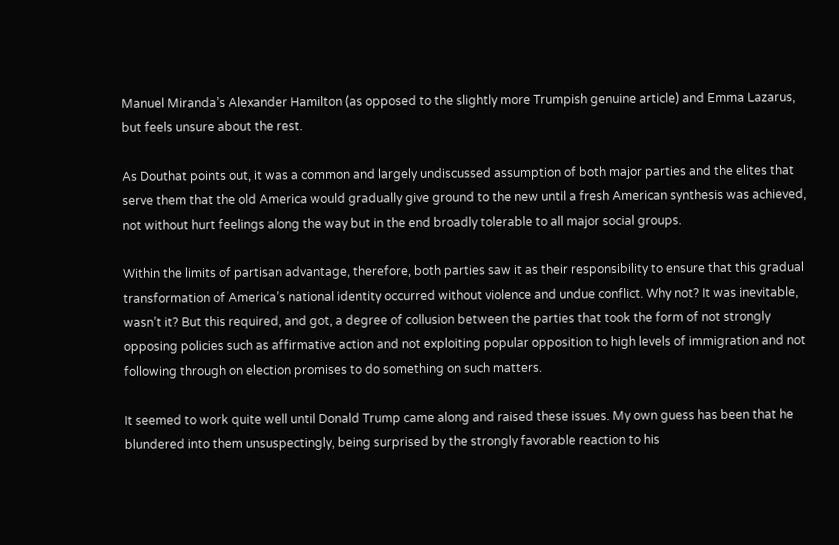Manuel Miranda’s Alexander Hamilton (as opposed to the slightly more Trumpish genuine article) and Emma Lazarus, but feels unsure about the rest.

As Douthat points out, it was a common and largely undiscussed assumption of both major parties and the elites that serve them that the old America would gradually give ground to the new until a fresh American synthesis was achieved, not without hurt feelings along the way but in the end broadly tolerable to all major social groups.

Within the limits of partisan advantage, therefore, both parties saw it as their responsibility to ensure that this gradual transformation of America’s national identity occurred without violence and undue conflict. Why not? It was inevitable, wasn’t it? But this required, and got, a degree of collusion between the parties that took the form of not strongly opposing policies such as affirmative action and not exploiting popular opposition to high levels of immigration and not following through on election promises to do something on such matters.

It seemed to work quite well until Donald Trump came along and raised these issues. My own guess has been that he blundered into them unsuspectingly, being surprised by the strongly favorable reaction to his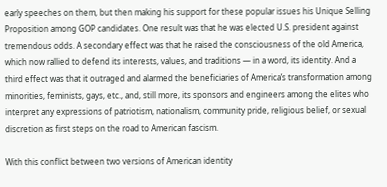early speeches on them, but then making his support for these popular issues his Unique Selling Proposition among GOP candidates. One result was that he was elected U.S. president against tremendous odds. A secondary effect was that he raised the consciousness of the old America, which now rallied to defend its interests, values, and traditions — in a word, its identity. And a third effect was that it outraged and alarmed the beneficiaries of America’s transformation among minorities, feminists, gays, etc., and, still more, its sponsors and engineers among the elites who interpret any expressions of patriotism, nationalism, community pride, religious belief, or sexual discretion as first steps on the road to American fascism.

With this conflict between two versions of American identity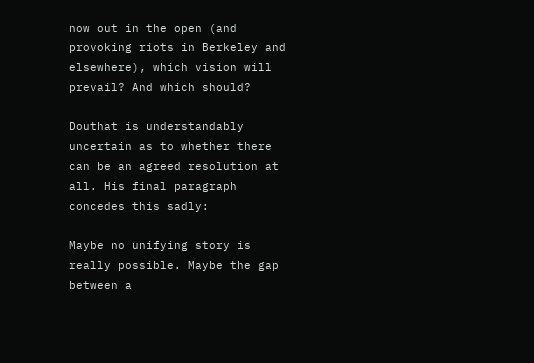now out in the open (and provoking riots in Berkeley and elsewhere), which vision will prevail? And which should?

Douthat is understandably uncertain as to whether there can be an agreed resolution at all. His final paragraph concedes this sadly:

Maybe no unifying story is really possible. Maybe the gap between a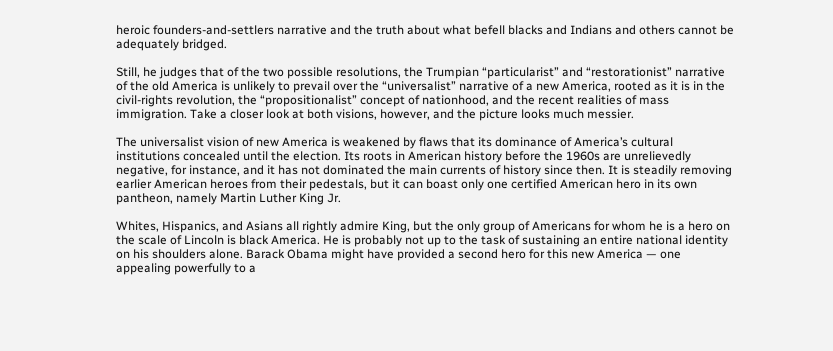heroic founders-and-settlers narrative and the truth about what befell blacks and Indians and others cannot be adequately bridged.

Still, he judges that of the two possible resolutions, the Trumpian “particularist” and “restorationist” narrative of the old America is unlikely to prevail over the “universalist” narrative of a new America, rooted as it is in the civil-rights revolution, the “propositionalist” concept of nationhood, and the recent realities of mass immigration. Take a closer look at both visions, however, and the picture looks much messier.

The universalist vision of new America is weakened by flaws that its dominance of America’s cultural institutions concealed until the election. Its roots in American history before the 1960s are unrelievedly negative, for instance, and it has not dominated the main currents of history since then. It is steadily removing earlier American heroes from their pedestals, but it can boast only one certified American hero in its own pantheon, namely Martin Luther King Jr.

Whites, Hispanics, and Asians all rightly admire King, but the only group of Americans for whom he is a hero on the scale of Lincoln is black America. He is probably not up to the task of sustaining an entire national identity on his shoulders alone. Barack Obama might have provided a second hero for this new America — one appealing powerfully to a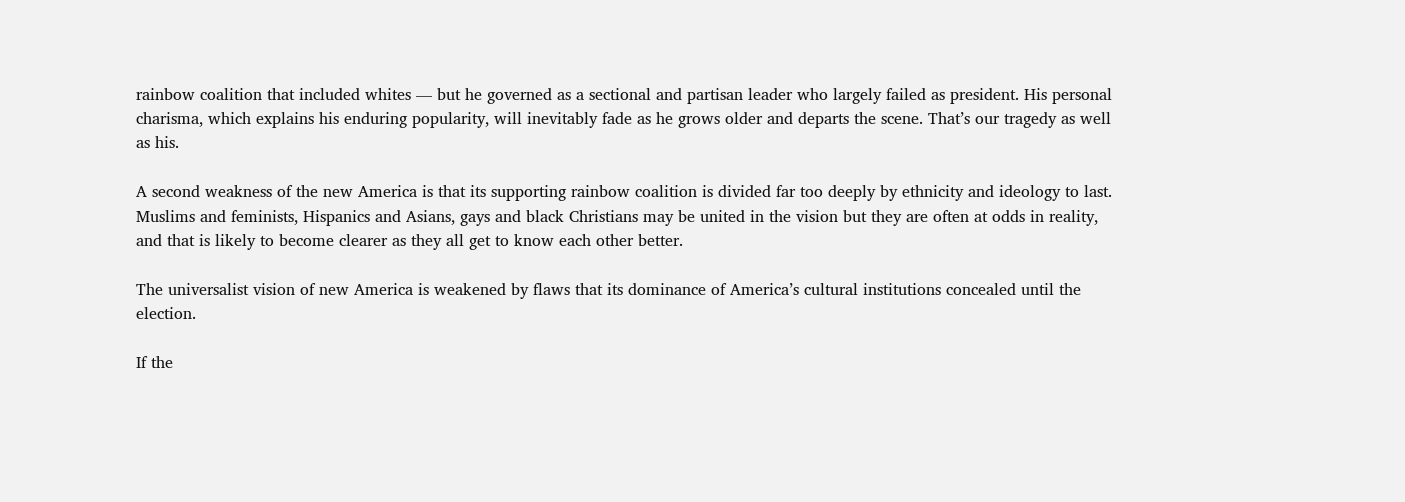rainbow coalition that included whites — but he governed as a sectional and partisan leader who largely failed as president. His personal charisma, which explains his enduring popularity, will inevitably fade as he grows older and departs the scene. That’s our tragedy as well as his.

A second weakness of the new America is that its supporting rainbow coalition is divided far too deeply by ethnicity and ideology to last. Muslims and feminists, Hispanics and Asians, gays and black Christians may be united in the vision but they are often at odds in reality, and that is likely to become clearer as they all get to know each other better.

The universalist vision of new America is weakened by flaws that its dominance of America’s cultural institutions concealed until the election.

If the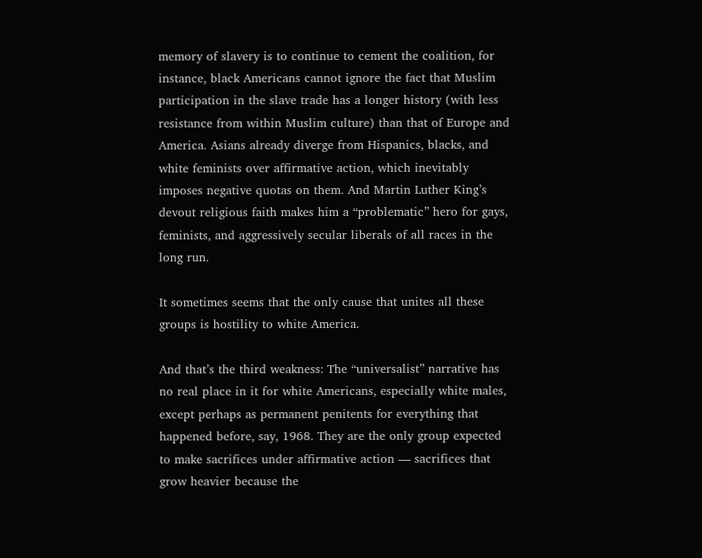memory of slavery is to continue to cement the coalition, for instance, black Americans cannot ignore the fact that Muslim participation in the slave trade has a longer history (with less resistance from within Muslim culture) than that of Europe and America. Asians already diverge from Hispanics, blacks, and white feminists over affirmative action, which inevitably imposes negative quotas on them. And Martin Luther King’s devout religious faith makes him a “problematic” hero for gays, feminists, and aggressively secular liberals of all races in the long run.

It sometimes seems that the only cause that unites all these groups is hostility to white America.

And that’s the third weakness: The “universalist” narrative has no real place in it for white Americans, especially white males, except perhaps as permanent penitents for everything that happened before, say, 1968. They are the only group expected to make sacrifices under affirmative action — sacrifices that grow heavier because the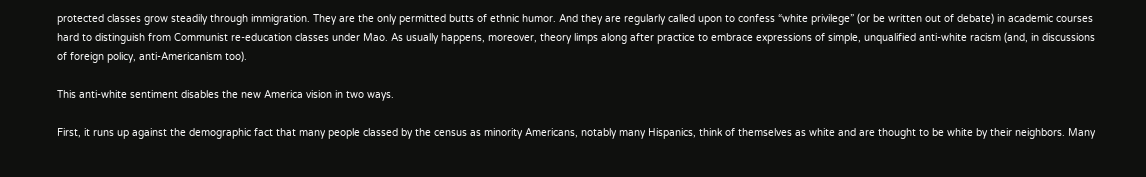protected classes grow steadily through immigration. They are the only permitted butts of ethnic humor. And they are regularly called upon to confess “white privilege” (or be written out of debate) in academic courses hard to distinguish from Communist re-education classes under Mao. As usually happens, moreover, theory limps along after practice to embrace expressions of simple, unqualified anti-white racism (and, in discussions of foreign policy, anti-Americanism too).

This anti-white sentiment disables the new America vision in two ways.

First, it runs up against the demographic fact that many people classed by the census as minority Americans, notably many Hispanics, think of themselves as white and are thought to be white by their neighbors. Many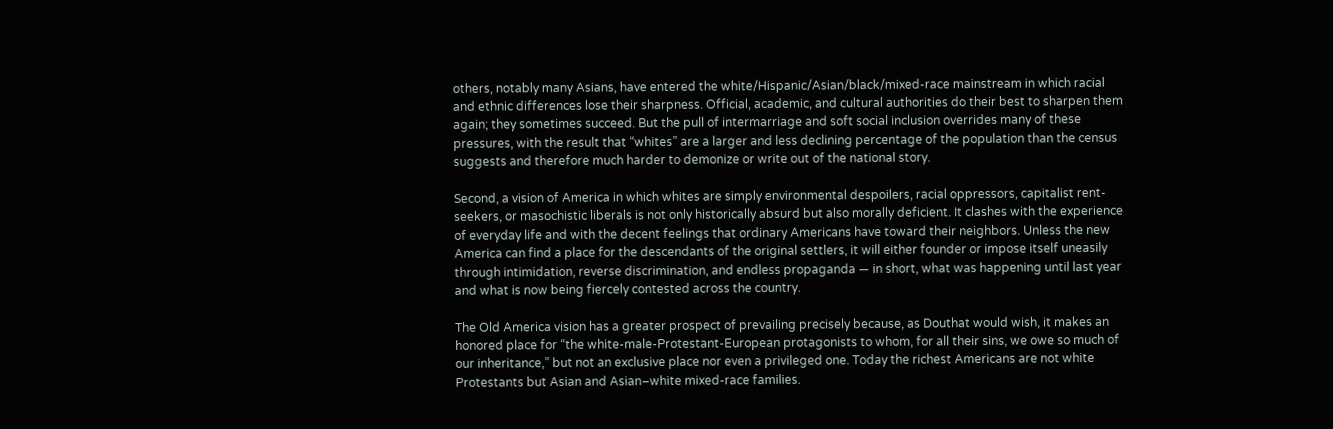others, notably many Asians, have entered the white/Hispanic/Asian/black/mixed-race mainstream in which racial and ethnic differences lose their sharpness. Official, academic, and cultural authorities do their best to sharpen them again; they sometimes succeed. But the pull of intermarriage and soft social inclusion overrides many of these pressures, with the result that “whites” are a larger and less declining percentage of the population than the census suggests and therefore much harder to demonize or write out of the national story.

Second, a vision of America in which whites are simply environmental despoilers, racial oppressors, capitalist rent-seekers, or masochistic liberals is not only historically absurd but also morally deficient. It clashes with the experience of everyday life and with the decent feelings that ordinary Americans have toward their neighbors. Unless the new America can find a place for the descendants of the original settlers, it will either founder or impose itself uneasily through intimidation, reverse discrimination, and endless propaganda — in short, what was happening until last year and what is now being fiercely contested across the country.

The Old America vision has a greater prospect of prevailing precisely because, as Douthat would wish, it makes an honored place for “the white-male-Protestant-European protagonists to whom, for all their sins, we owe so much of our inheritance,” but not an exclusive place nor even a privileged one. Today the richest Americans are not white Protestants but Asian and Asian–white mixed-race families.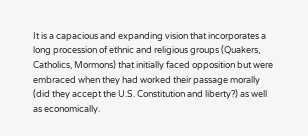It is a capacious and expanding vision that incorporates a long procession of ethnic and religious groups (Quakers, Catholics, Mormons) that initially faced opposition but were embraced when they had worked their passage morally (did they accept the U.S. Constitution and liberty?) as well as economically.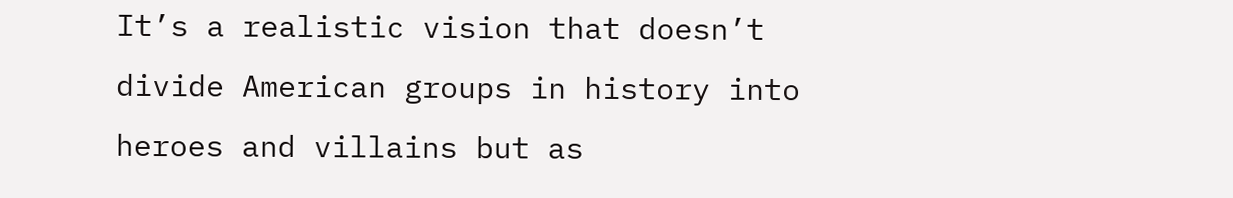It’s a realistic vision that doesn’t divide American groups in history into heroes and villains but as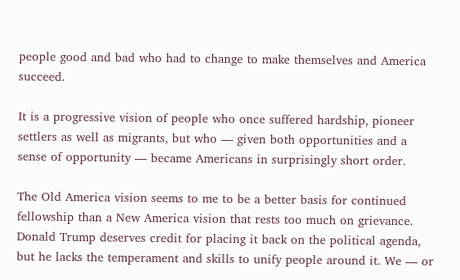people good and bad who had to change to make themselves and America succeed.

It is a progressive vision of people who once suffered hardship, pioneer settlers as well as migrants, but who — given both opportunities and a sense of opportunity — became Americans in surprisingly short order.

The Old America vision seems to me to be a better basis for continued fellowship than a New America vision that rests too much on grievance. Donald Trump deserves credit for placing it back on the political agenda, but he lacks the temperament and skills to unify people around it. We — or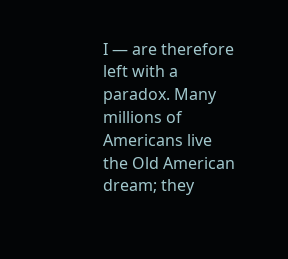I — are therefore left with a paradox. Many millions of Americans live the Old American dream; they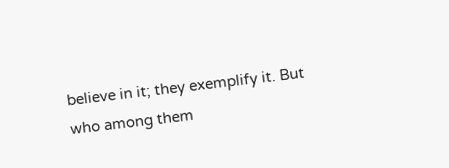believe in it; they exemplify it. But who among them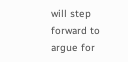will step forward to argue for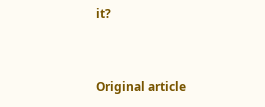it?


Original article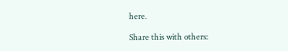here.

Share this with others: